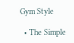Gym Style

  • The Simple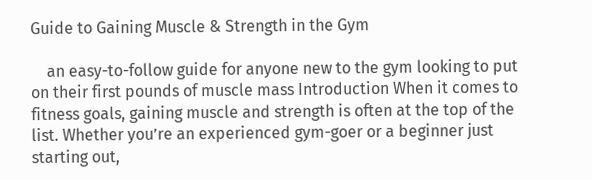Guide to Gaining Muscle & Strength in the Gym

    an easy-to-follow guide for anyone new to the gym looking to put on their first pounds of muscle mass Introduction When it comes to fitness goals, gaining muscle and strength is often at the top of the list. Whether you’re an experienced gym-goer or a beginner just starting out,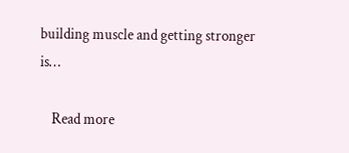building muscle and getting stronger is…

    Read more